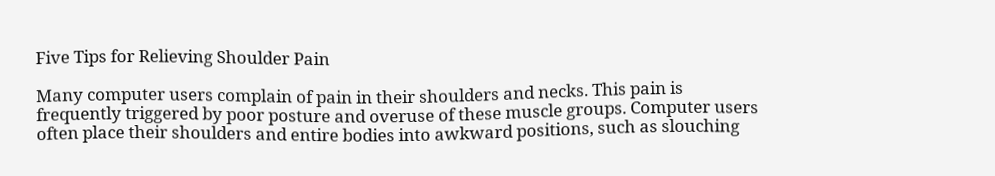Five Tips for Relieving Shoulder Pain

Many computer users complain of pain in their shoulders and necks. This pain is frequently triggered by poor posture and overuse of these muscle groups. Computer users often place their shoulders and entire bodies into awkward positions, such as slouching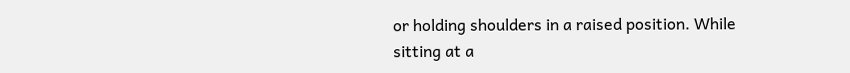or holding shoulders in a raised position. While sitting at a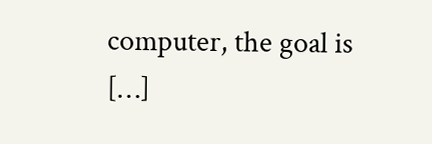computer, the goal is […]